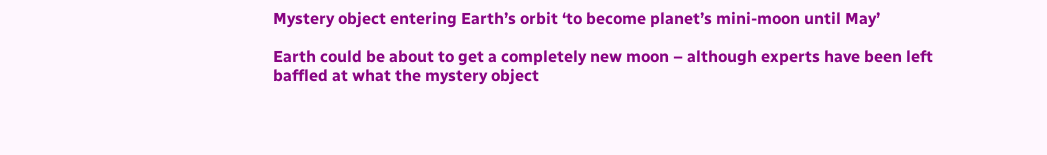Mystery object entering Earth’s orbit ‘to become planet’s mini-moon until May’

Earth could be about to get a completely new moon – although experts have been left baffled at what the mystery object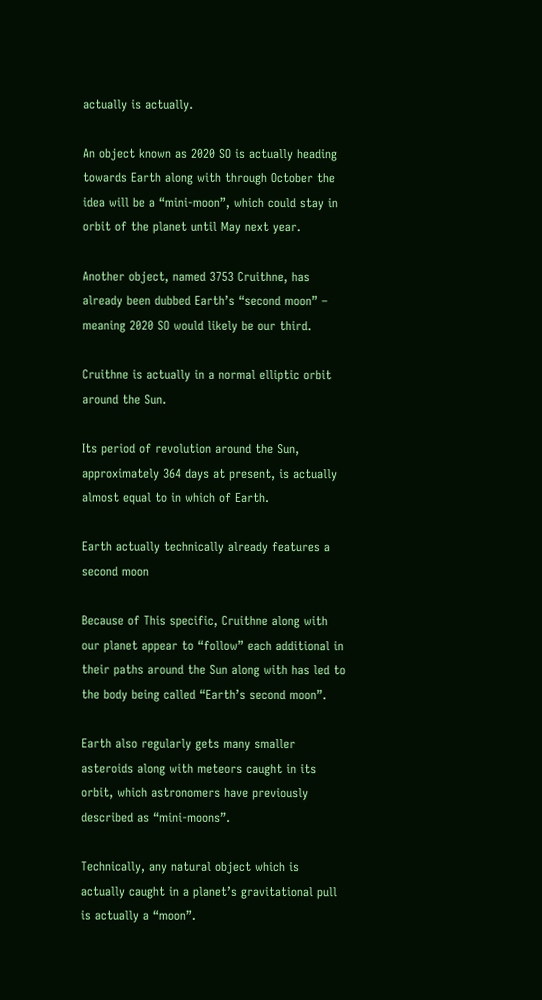actually is actually.

An object known as 2020 SO is actually heading towards Earth along with through October the idea will be a “mini-moon”, which could stay in orbit of the planet until May next year.

Another object, named 3753 Cruithne, has already been dubbed Earth’s “second moon” – meaning 2020 SO would likely be our third.

Cruithne is actually in a normal elliptic orbit around the Sun.

Its period of revolution around the Sun, approximately 364 days at present, is actually almost equal to in which of Earth.

Earth actually technically already features a second moon

Because of This specific, Cruithne along with our planet appear to “follow” each additional in their paths around the Sun along with has led to the body being called “Earth’s second moon”.

Earth also regularly gets many smaller asteroids along with meteors caught in its orbit, which astronomers have previously described as “mini-moons”.

Technically, any natural object which is actually caught in a planet’s gravitational pull is actually a “moon”.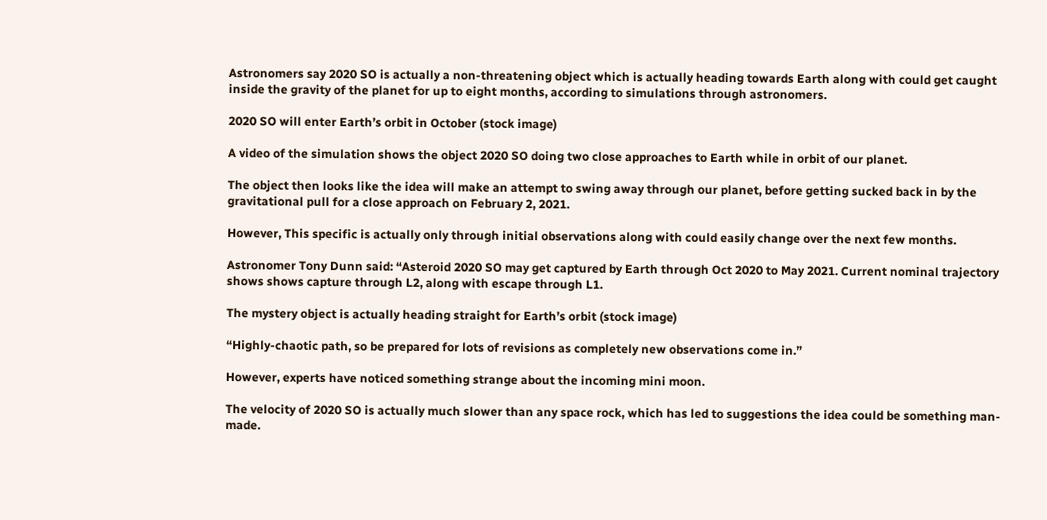Astronomers say 2020 SO is actually a non-threatening object which is actually heading towards Earth along with could get caught inside the gravity of the planet for up to eight months, according to simulations through astronomers.

2020 SO will enter Earth’s orbit in October (stock image)

A video of the simulation shows the object 2020 SO doing two close approaches to Earth while in orbit of our planet.

The object then looks like the idea will make an attempt to swing away through our planet, before getting sucked back in by the gravitational pull for a close approach on February 2, 2021.

However, This specific is actually only through initial observations along with could easily change over the next few months.

Astronomer Tony Dunn said: “Asteroid 2020 SO may get captured by Earth through Oct 2020 to May 2021. Current nominal trajectory shows shows capture through L2, along with escape through L1.

The mystery object is actually heading straight for Earth’s orbit (stock image)

“Highly-chaotic path, so be prepared for lots of revisions as completely new observations come in.”

However, experts have noticed something strange about the incoming mini moon.

The velocity of 2020 SO is actually much slower than any space rock, which has led to suggestions the idea could be something man-made.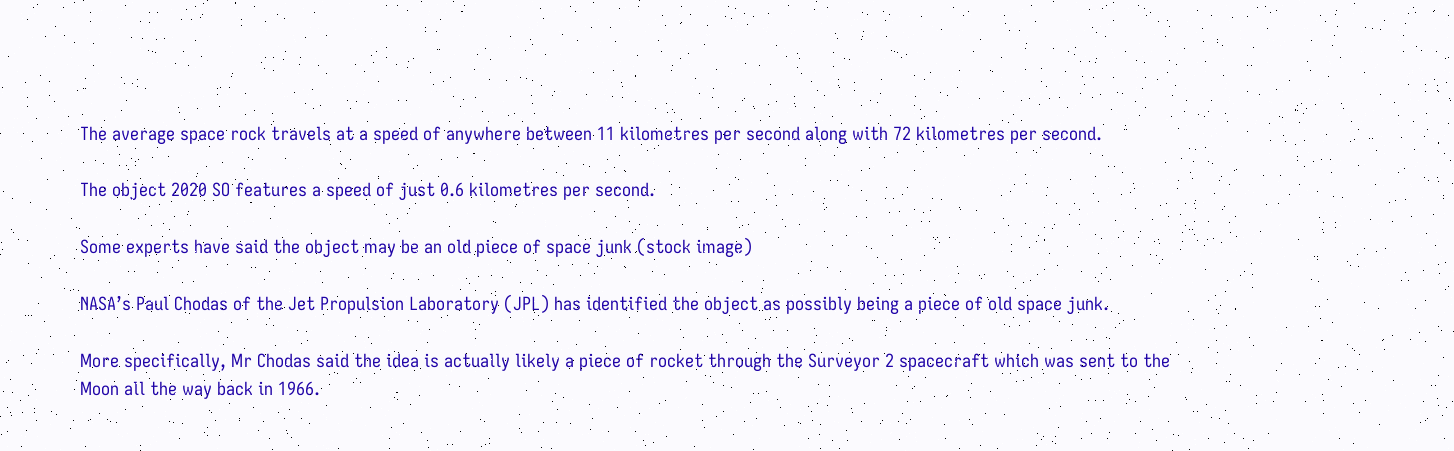The average space rock travels at a speed of anywhere between 11 kilometres per second along with 72 kilometres per second.

The object 2020 SO features a speed of just 0.6 kilometres per second.

Some experts have said the object may be an old piece of space junk (stock image)

NASA’s Paul Chodas of the Jet Propulsion Laboratory (JPL) has identified the object as possibly being a piece of old space junk.

More specifically, Mr Chodas said the idea is actually likely a piece of rocket through the Surveyor 2 spacecraft which was sent to the Moon all the way back in 1966.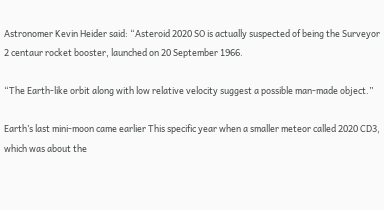Astronomer Kevin Heider said: “Asteroid 2020 SO is actually suspected of being the Surveyor 2 centaur rocket booster, launched on 20 September 1966.

“The Earth-like orbit along with low relative velocity suggest a possible man-made object.”

Earth’s last mini-moon came earlier This specific year when a smaller meteor called 2020 CD3, which was about the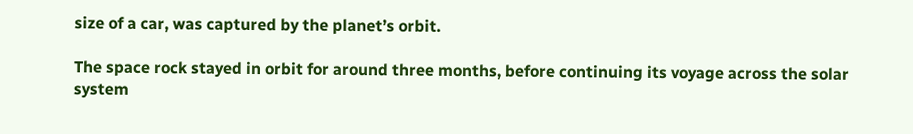size of a car, was captured by the planet’s orbit.

The space rock stayed in orbit for around three months, before continuing its voyage across the solar system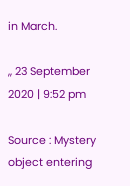in March.

,, 23 September 2020 | 9:52 pm

Source : Mystery object entering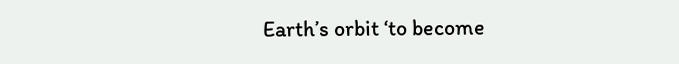Earth’s orbit ‘to become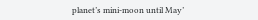planet’s mini-moon until May’